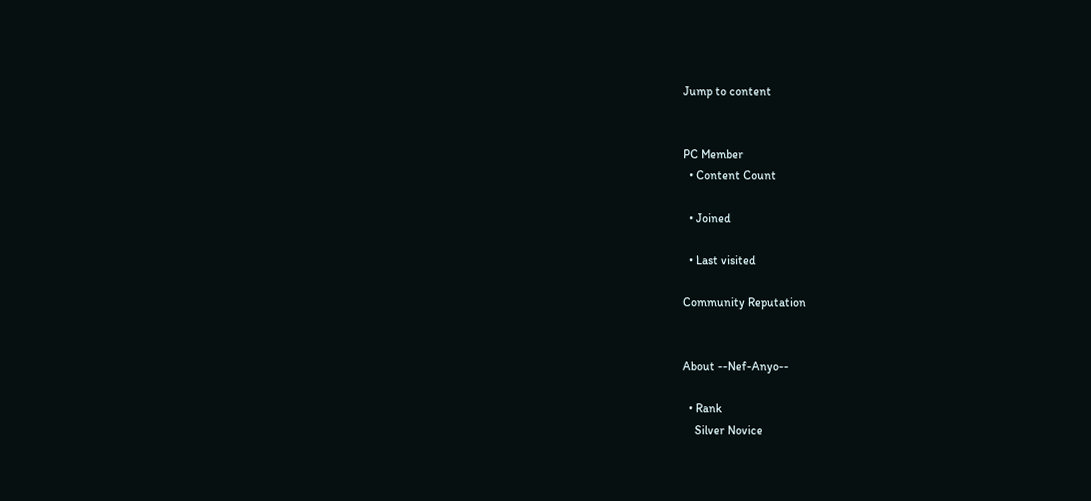Jump to content


PC Member
  • Content Count

  • Joined

  • Last visited

Community Reputation


About --Nef-Anyo--

  • Rank
    Silver Novice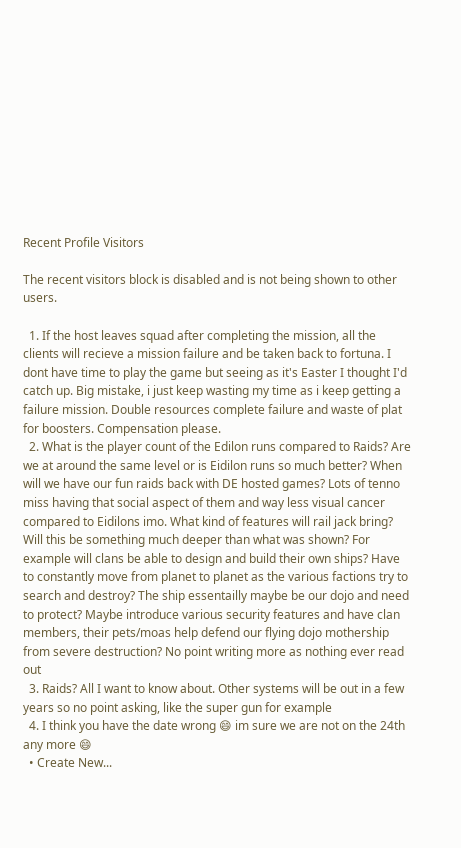Recent Profile Visitors

The recent visitors block is disabled and is not being shown to other users.

  1. If the host leaves squad after completing the mission, all the clients will recieve a mission failure and be taken back to fortuna. I dont have time to play the game but seeing as it's Easter I thought I'd catch up. Big mistake, i just keep wasting my time as i keep getting a failure mission. Double resources complete failure and waste of plat for boosters. Compensation please.
  2. What is the player count of the Edilon runs compared to Raids? Are we at around the same level or is Eidilon runs so much better? When will we have our fun raids back with DE hosted games? Lots of tenno miss having that social aspect of them and way less visual cancer compared to Eidilons imo. What kind of features will rail jack bring? Will this be something much deeper than what was shown? For example will clans be able to design and build their own ships? Have to constantly move from planet to planet as the various factions try to search and destroy? The ship essentailly maybe be our dojo and need to protect? Maybe introduce various security features and have clan members, their pets/moas help defend our flying dojo mothership from severe destruction? No point writing more as nothing ever read out
  3. Raids? All I want to know about. Other systems will be out in a few years so no point asking, like the super gun for example
  4. I think you have the date wrong 😄 im sure we are not on the 24th any more 😄
  • Create New...